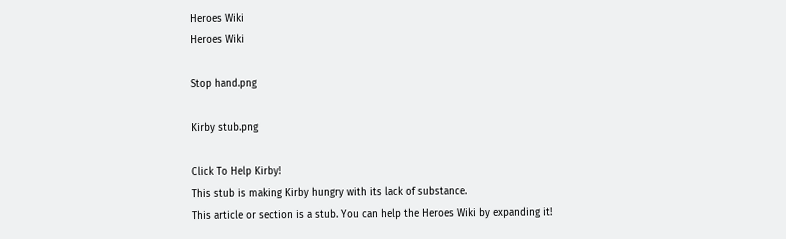Heroes Wiki
Heroes Wiki

Stop hand.png

Kirby stub.png

Click To Help Kirby!
This stub is making Kirby hungry with its lack of substance.
This article or section is a stub. You can help the Heroes Wiki by expanding it!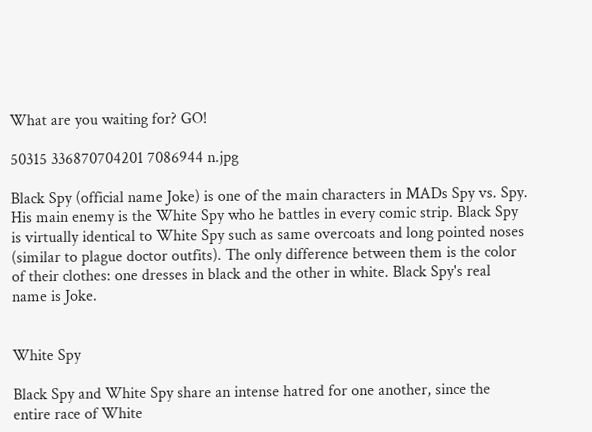What are you waiting for? GO!

50315 336870704201 7086944 n.jpg

Black Spy (official name Joke) is one of the main characters in MADs Spy vs. Spy. His main enemy is the White Spy who he battles in every comic strip. Black Spy is virtually identical to White Spy such as same overcoats and long pointed noses (similar to plague doctor outfits). The only difference between them is the color of their clothes: one dresses in black and the other in white. Black Spy's real name is Joke.


White Spy

Black Spy and White Spy share an intense hatred for one another, since the entire race of White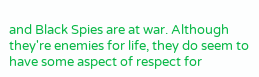and Black Spies are at war. Although they're enemies for life, they do seem to have some aspect of respect for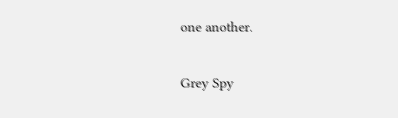one another.

Grey Spy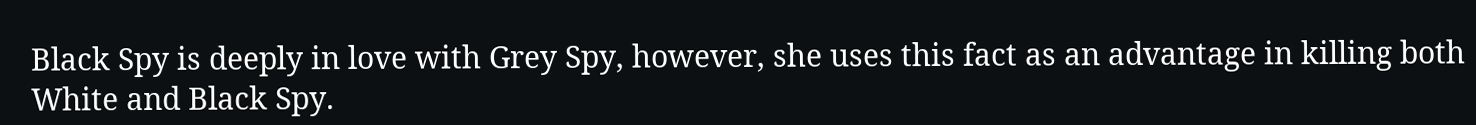Black Spy is deeply in love with Grey Spy, however, she uses this fact as an advantage in killing both White and Black Spy.